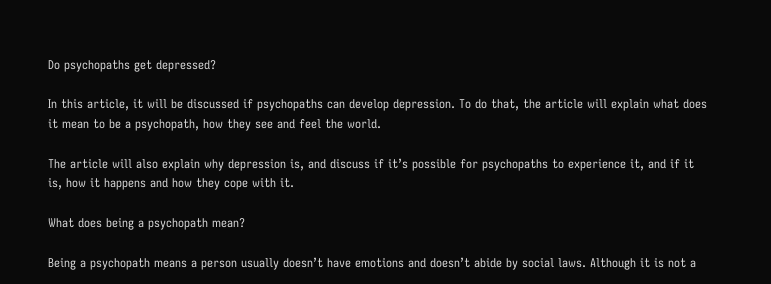Do psychopaths get depressed?

In this article, it will be discussed if psychopaths can develop depression. To do that, the article will explain what does it mean to be a psychopath, how they see and feel the world.

The article will also explain why depression is, and discuss if it’s possible for psychopaths to experience it, and if it is, how it happens and how they cope with it.

What does being a psychopath mean?

Being a psychopath means a person usually doesn’t have emotions and doesn’t abide by social laws. Although it is not a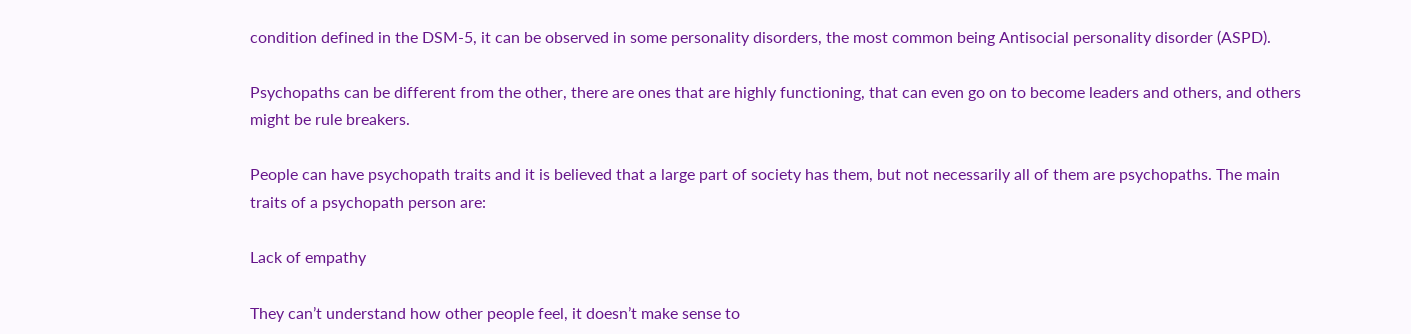condition defined in the DSM-5, it can be observed in some personality disorders, the most common being Antisocial personality disorder (ASPD).

Psychopaths can be different from the other, there are ones that are highly functioning, that can even go on to become leaders and others, and others might be rule breakers.

People can have psychopath traits and it is believed that a large part of society has them, but not necessarily all of them are psychopaths. The main traits of a psychopath person are:

Lack of empathy

They can’t understand how other people feel, it doesn’t make sense to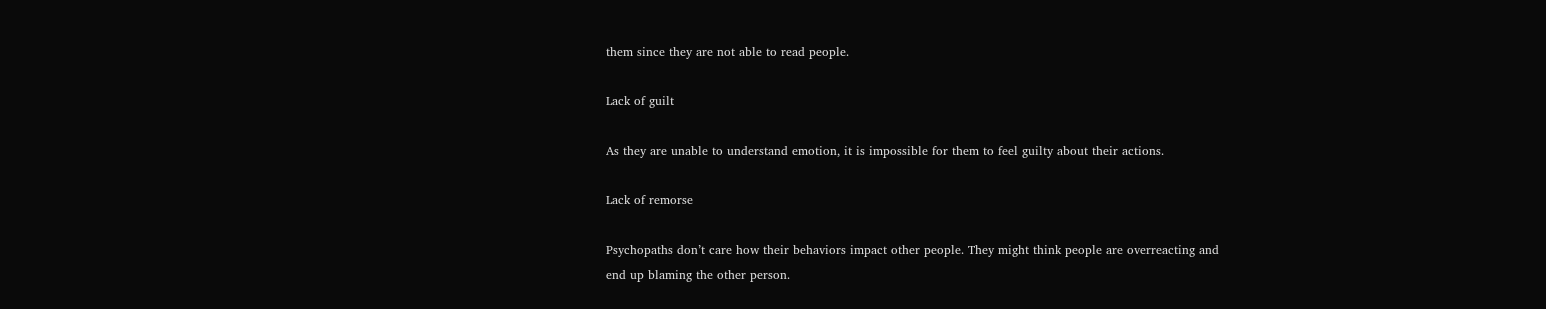them since they are not able to read people.

Lack of guilt

As they are unable to understand emotion, it is impossible for them to feel guilty about their actions.

Lack of remorse

Psychopaths don’t care how their behaviors impact other people. They might think people are overreacting and end up blaming the other person.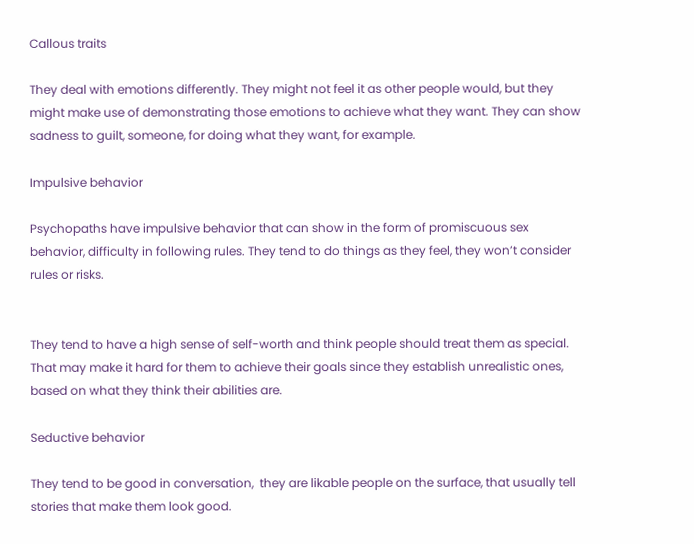Callous traits

They deal with emotions differently. They might not feel it as other people would, but they might make use of demonstrating those emotions to achieve what they want. They can show sadness to guilt, someone, for doing what they want, for example.

Impulsive behavior

Psychopaths have impulsive behavior that can show in the form of promiscuous sex behavior, difficulty in following rules. They tend to do things as they feel, they won’t consider rules or risks.


They tend to have a high sense of self-worth and think people should treat them as special. That may make it hard for them to achieve their goals since they establish unrealistic ones, based on what they think their abilities are.

Seductive behavior

They tend to be good in conversation,  they are likable people on the surface, that usually tell stories that make them look good.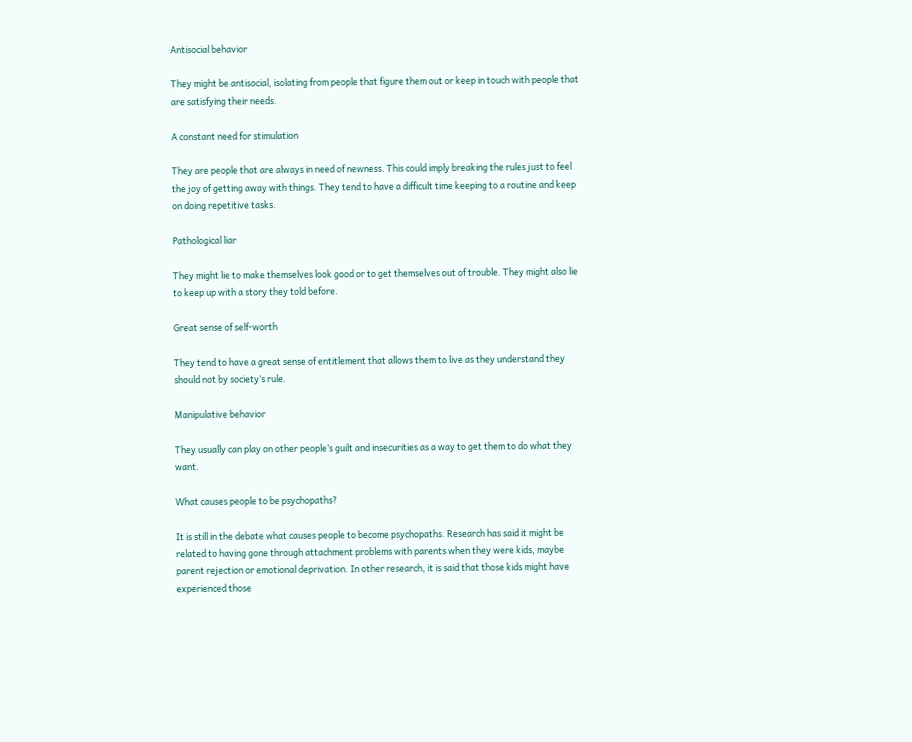Antisocial behavior

They might be antisocial, isolating from people that figure them out or keep in touch with people that are satisfying their needs.

A constant need for stimulation

They are people that are always in need of newness. This could imply breaking the rules just to feel the joy of getting away with things. They tend to have a difficult time keeping to a routine and keep on doing repetitive tasks.

Pathological liar

They might lie to make themselves look good or to get themselves out of trouble. They might also lie to keep up with a story they told before.

Great sense of self-worth

They tend to have a great sense of entitlement that allows them to live as they understand they should not by society’s rule.

Manipulative behavior

They usually can play on other people’s guilt and insecurities as a way to get them to do what they want.

What causes people to be psychopaths?

It is still in the debate what causes people to become psychopaths. Research has said it might be related to having gone through attachment problems with parents when they were kids, maybe parent rejection or emotional deprivation. In other research, it is said that those kids might have experienced those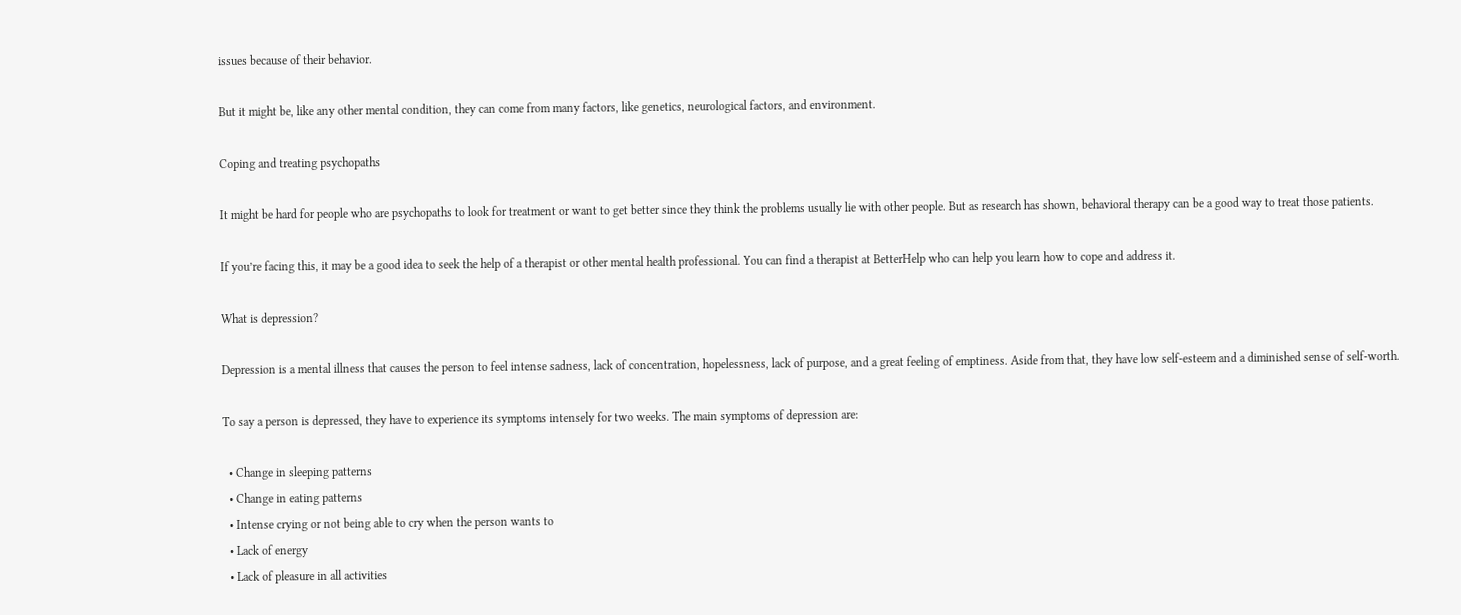issues because of their behavior.

But it might be, like any other mental condition, they can come from many factors, like genetics, neurological factors, and environment.

Coping and treating psychopaths

It might be hard for people who are psychopaths to look for treatment or want to get better since they think the problems usually lie with other people. But as research has shown, behavioral therapy can be a good way to treat those patients.

If you’re facing this, it may be a good idea to seek the help of a therapist or other mental health professional. You can find a therapist at BetterHelp who can help you learn how to cope and address it.

What is depression?

Depression is a mental illness that causes the person to feel intense sadness, lack of concentration, hopelessness, lack of purpose, and a great feeling of emptiness. Aside from that, they have low self-esteem and a diminished sense of self-worth.

To say a person is depressed, they have to experience its symptoms intensely for two weeks. The main symptoms of depression are:

  • Change in sleeping patterns
  • Change in eating patterns
  • Intense crying or not being able to cry when the person wants to
  • Lack of energy
  • Lack of pleasure in all activities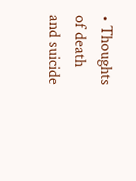• Thoughts of death and suicide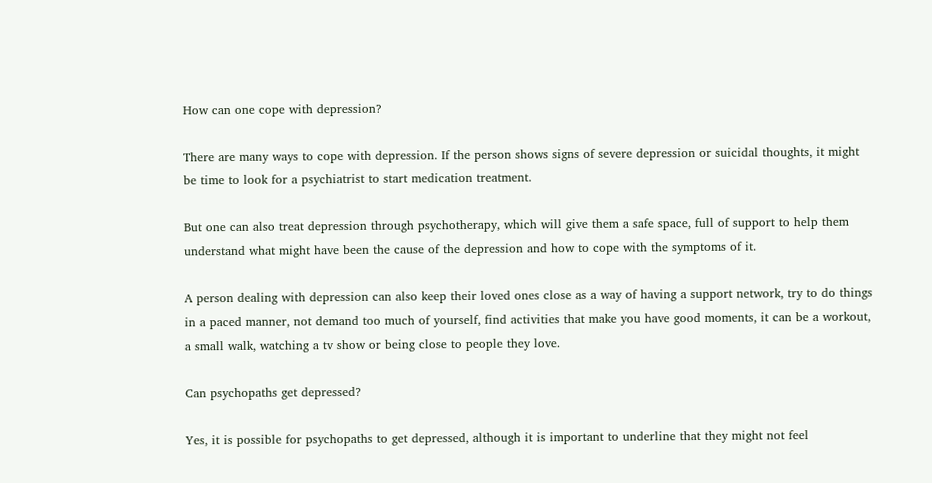How can one cope with depression?

There are many ways to cope with depression. If the person shows signs of severe depression or suicidal thoughts, it might be time to look for a psychiatrist to start medication treatment.

But one can also treat depression through psychotherapy, which will give them a safe space, full of support to help them understand what might have been the cause of the depression and how to cope with the symptoms of it.

A person dealing with depression can also keep their loved ones close as a way of having a support network, try to do things in a paced manner, not demand too much of yourself, find activities that make you have good moments, it can be a workout, a small walk, watching a tv show or being close to people they love.

Can psychopaths get depressed?

Yes, it is possible for psychopaths to get depressed, although it is important to underline that they might not feel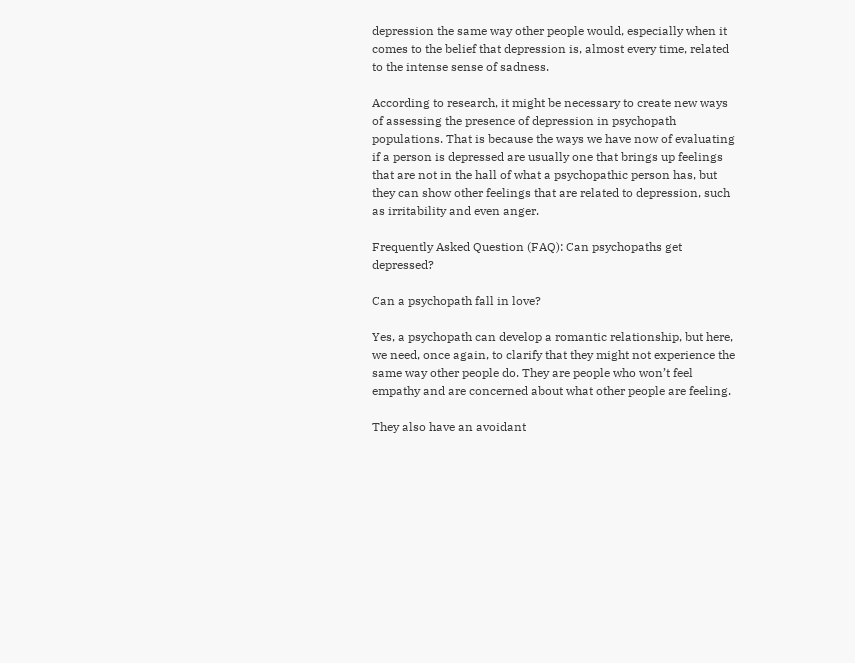depression the same way other people would, especially when it comes to the belief that depression is, almost every time, related to the intense sense of sadness.

According to research, it might be necessary to create new ways of assessing the presence of depression in psychopath populations. That is because the ways we have now of evaluating if a person is depressed are usually one that brings up feelings that are not in the hall of what a psychopathic person has, but they can show other feelings that are related to depression, such as irritability and even anger.

Frequently Asked Question (FAQ): Can psychopaths get depressed?

Can a psychopath fall in love?

Yes, a psychopath can develop a romantic relationship, but here, we need, once again, to clarify that they might not experience the same way other people do. They are people who won’t feel empathy and are concerned about what other people are feeling.

They also have an avoidant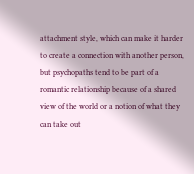attachment style, which can make it harder to create a connection with another person, but psychopaths tend to be part of a romantic relationship because of a shared view of the world or a notion of what they can take out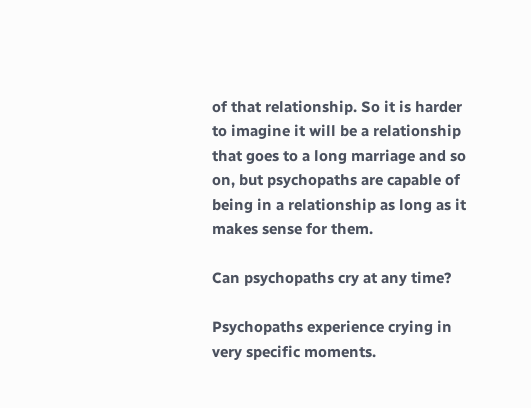of that relationship. So it is harder to imagine it will be a relationship that goes to a long marriage and so on, but psychopaths are capable of being in a relationship as long as it makes sense for them.

Can psychopaths cry at any time?

Psychopaths experience crying in very specific moments.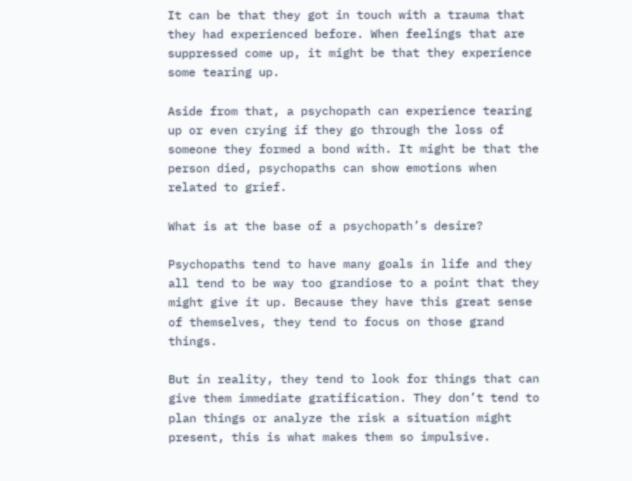It can be that they got in touch with a trauma that they had experienced before. When feelings that are suppressed come up, it might be that they experience some tearing up.

Aside from that, a psychopath can experience tearing up or even crying if they go through the loss of someone they formed a bond with. It might be that the person died, psychopaths can show emotions when related to grief.

What is at the base of a psychopath’s desire?

Psychopaths tend to have many goals in life and they all tend to be way too grandiose to a point that they might give it up. Because they have this great sense of themselves, they tend to focus on those grand things.

But in reality, they tend to look for things that can give them immediate gratification. They don’t tend to plan things or analyze the risk a situation might present, this is what makes them so impulsive.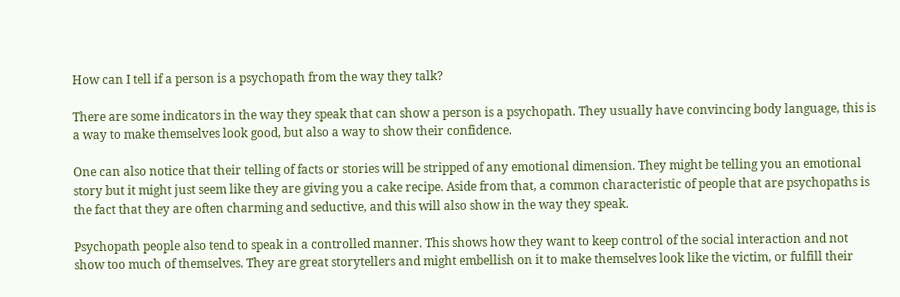How can I tell if a person is a psychopath from the way they talk?

There are some indicators in the way they speak that can show a person is a psychopath. They usually have convincing body language, this is a way to make themselves look good, but also a way to show their confidence.

One can also notice that their telling of facts or stories will be stripped of any emotional dimension. They might be telling you an emotional story but it might just seem like they are giving you a cake recipe. Aside from that, a common characteristic of people that are psychopaths is the fact that they are often charming and seductive, and this will also show in the way they speak.

Psychopath people also tend to speak in a controlled manner. This shows how they want to keep control of the social interaction and not show too much of themselves. They are great storytellers and might embellish on it to make themselves look like the victim, or fulfill their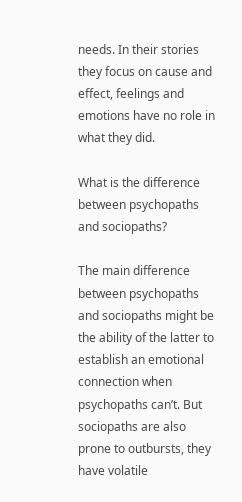needs. In their stories they focus on cause and effect, feelings and emotions have no role in what they did.

What is the difference between psychopaths and sociopaths?

The main difference between psychopaths and sociopaths might be the ability of the latter to establish an emotional connection when psychopaths can’t. But sociopaths are also prone to outbursts, they have volatile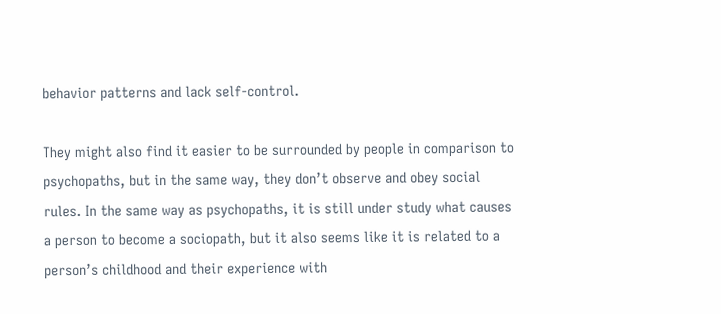behavior patterns and lack self-control.

They might also find it easier to be surrounded by people in comparison to psychopaths, but in the same way, they don’t observe and obey social rules. In the same way as psychopaths, it is still under study what causes a person to become a sociopath, but it also seems like it is related to a person’s childhood and their experience with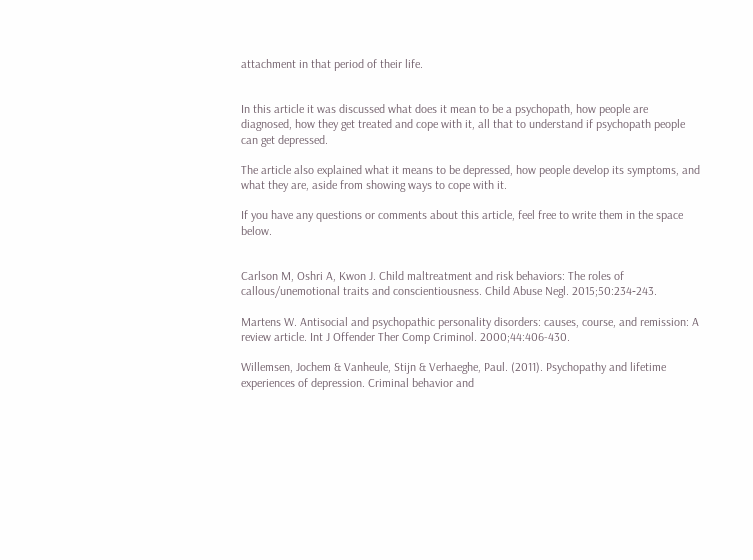attachment in that period of their life.


In this article it was discussed what does it mean to be a psychopath, how people are diagnosed, how they get treated and cope with it, all that to understand if psychopath people can get depressed.

The article also explained what it means to be depressed, how people develop its symptoms, and what they are, aside from showing ways to cope with it.

If you have any questions or comments about this article, feel free to write them in the space below.


Carlson M, Oshri A, Kwon J. Child maltreatment and risk behaviors: The roles of callous/unemotional traits and conscientiousness. Child Abuse Negl. 2015;50:234‐243.

Martens W. Antisocial and psychopathic personality disorders: causes, course, and remission: A review article. Int J Offender Ther Comp Criminol. 2000;44:406-430.

Willemsen, Jochem & Vanheule, Stijn & Verhaeghe, Paul. (2011). Psychopathy and lifetime experiences of depression. Criminal behavior and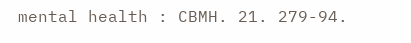mental health : CBMH. 21. 279-94.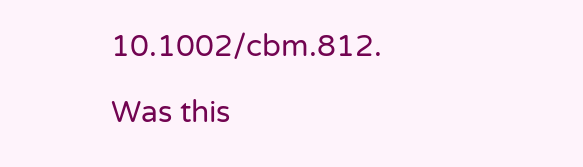10.1002/cbm.812.

Was this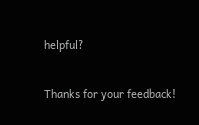helpful?

Thanks for your feedback!